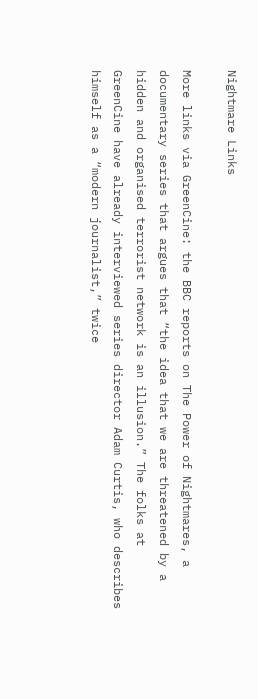Nightmare Links

More links via GreenCine: the BBC reports on The Power of Nightmares, a documentary series that argues that “the idea that we are threatened by a hidden and organised terrorist network is an illusion.” The folks at GreenCine have already interviewed series director Adam Curtis, who describes himself as a “modern journalist,” twice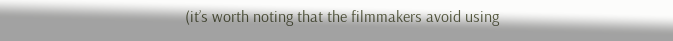(it’s worth noting that the filmmakers avoid using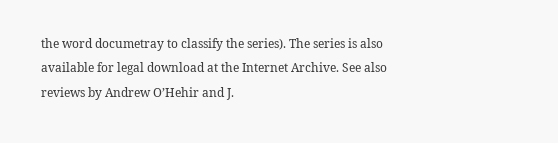the word documetray to classify the series). The series is also available for legal download at the Internet Archive. See also reviews by Andrew O’Hehir and J.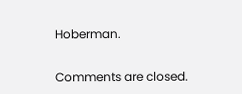Hoberman.

Comments are closed.